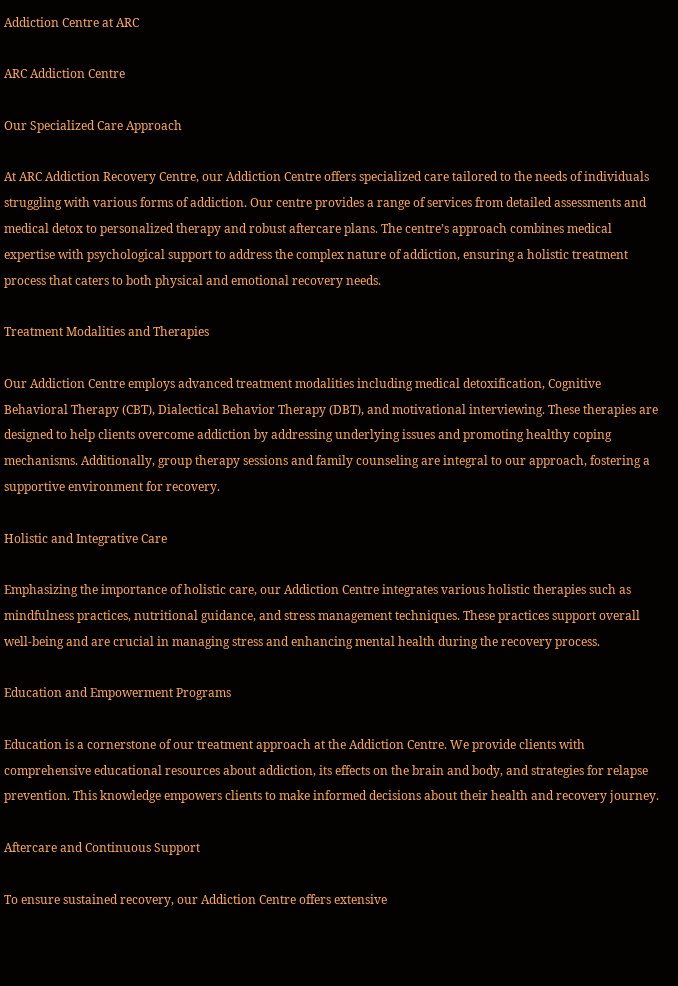Addiction Centre at ARC

ARC Addiction Centre

Our Specialized Care Approach

At ARC Addiction Recovery Centre, our Addiction Centre offers specialized care tailored to the needs of individuals struggling with various forms of addiction. Our centre provides a range of services from detailed assessments and medical detox to personalized therapy and robust aftercare plans. The centre’s approach combines medical expertise with psychological support to address the complex nature of addiction, ensuring a holistic treatment process that caters to both physical and emotional recovery needs.

Treatment Modalities and Therapies

Our Addiction Centre employs advanced treatment modalities including medical detoxification, Cognitive Behavioral Therapy (CBT), Dialectical Behavior Therapy (DBT), and motivational interviewing. These therapies are designed to help clients overcome addiction by addressing underlying issues and promoting healthy coping mechanisms. Additionally, group therapy sessions and family counseling are integral to our approach, fostering a supportive environment for recovery.

Holistic and Integrative Care

Emphasizing the importance of holistic care, our Addiction Centre integrates various holistic therapies such as mindfulness practices, nutritional guidance, and stress management techniques. These practices support overall well-being and are crucial in managing stress and enhancing mental health during the recovery process.

Education and Empowerment Programs

Education is a cornerstone of our treatment approach at the Addiction Centre. We provide clients with comprehensive educational resources about addiction, its effects on the brain and body, and strategies for relapse prevention. This knowledge empowers clients to make informed decisions about their health and recovery journey.

Aftercare and Continuous Support

To ensure sustained recovery, our Addiction Centre offers extensive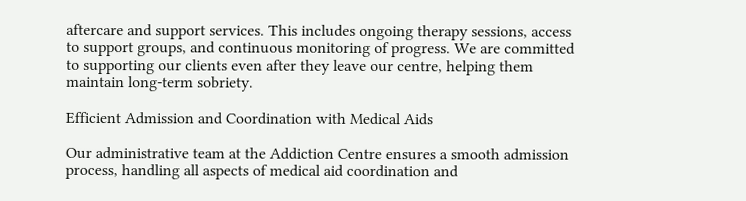aftercare and support services. This includes ongoing therapy sessions, access to support groups, and continuous monitoring of progress. We are committed to supporting our clients even after they leave our centre, helping them maintain long-term sobriety.

Efficient Admission and Coordination with Medical Aids

Our administrative team at the Addiction Centre ensures a smooth admission process, handling all aspects of medical aid coordination and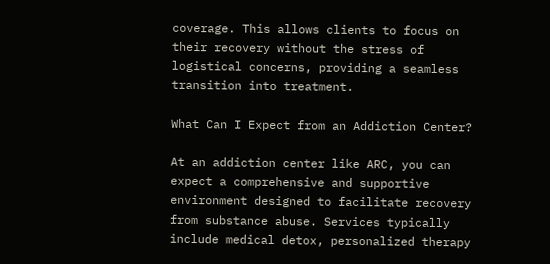coverage. This allows clients to focus on their recovery without the stress of logistical concerns, providing a seamless transition into treatment.

What Can I Expect from an Addiction Center?

At an addiction center like ARC, you can expect a comprehensive and supportive environment designed to facilitate recovery from substance abuse. Services typically include medical detox, personalized therapy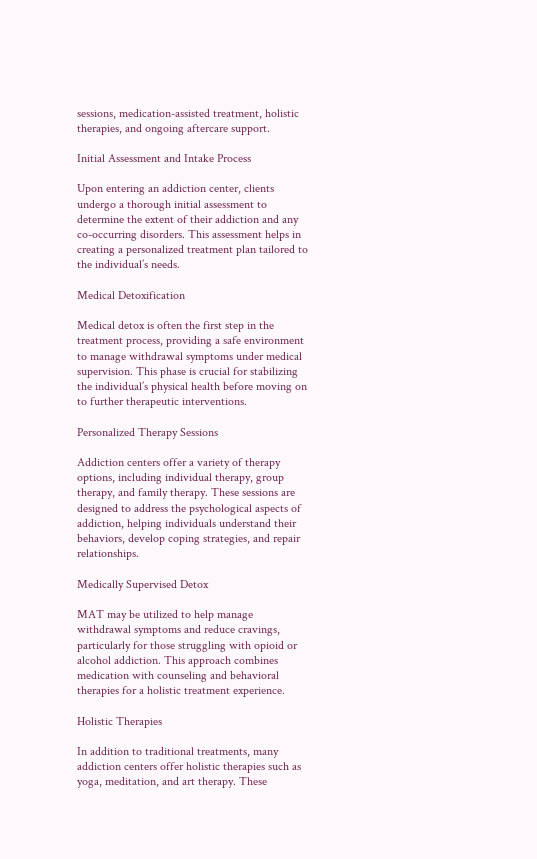sessions, medication-assisted treatment, holistic therapies, and ongoing aftercare support.

Initial Assessment and Intake Process

Upon entering an addiction center, clients undergo a thorough initial assessment to determine the extent of their addiction and any co-occurring disorders. This assessment helps in creating a personalized treatment plan tailored to the individual’s needs.

Medical Detoxification

Medical detox is often the first step in the treatment process, providing a safe environment to manage withdrawal symptoms under medical supervision. This phase is crucial for stabilizing the individual’s physical health before moving on to further therapeutic interventions.

Personalized Therapy Sessions

Addiction centers offer a variety of therapy options, including individual therapy, group therapy, and family therapy. These sessions are designed to address the psychological aspects of addiction, helping individuals understand their behaviors, develop coping strategies, and repair relationships.

Medically Supervised Detox

MAT may be utilized to help manage withdrawal symptoms and reduce cravings, particularly for those struggling with opioid or alcohol addiction. This approach combines medication with counseling and behavioral therapies for a holistic treatment experience.

Holistic Therapies

In addition to traditional treatments, many addiction centers offer holistic therapies such as yoga, meditation, and art therapy. These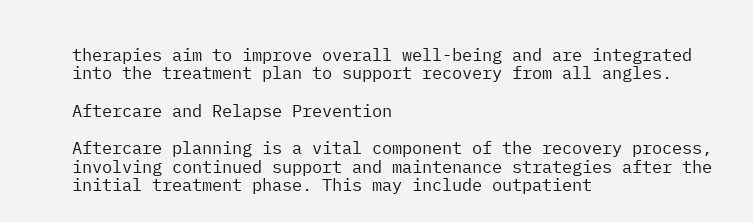therapies aim to improve overall well-being and are integrated into the treatment plan to support recovery from all angles.

Aftercare and Relapse Prevention

Aftercare planning is a vital component of the recovery process, involving continued support and maintenance strategies after the initial treatment phase. This may include outpatient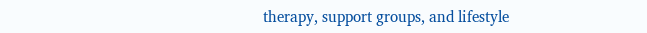therapy, support groups, and lifestyle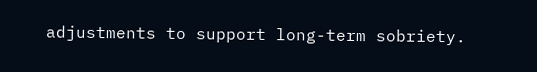adjustments to support long-term sobriety.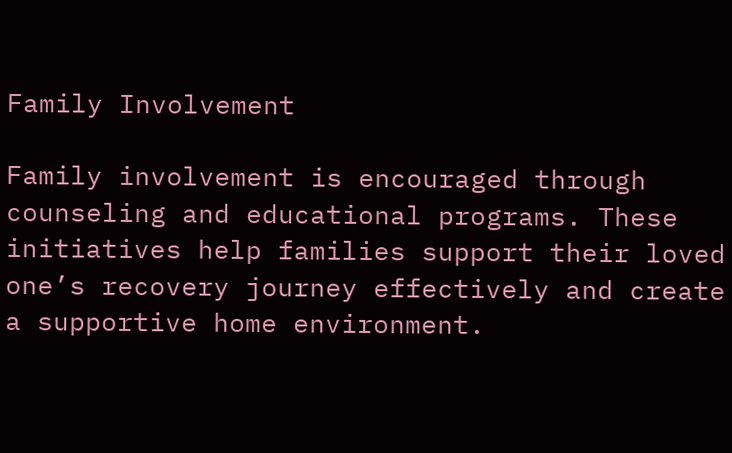Family Involvement

Family involvement is encouraged through counseling and educational programs. These initiatives help families support their loved one’s recovery journey effectively and create a supportive home environment.